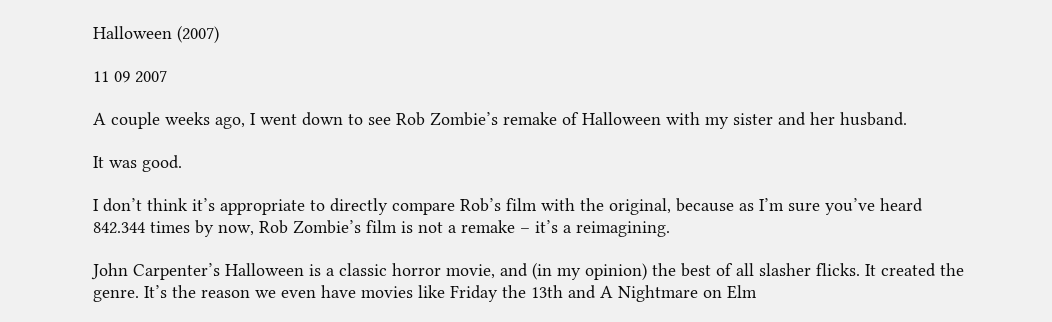Halloween (2007)

11 09 2007

A couple weeks ago, I went down to see Rob Zombie’s remake of Halloween with my sister and her husband.

It was good.

I don’t think it’s appropriate to directly compare Rob’s film with the original, because as I’m sure you’ve heard 842.344 times by now, Rob Zombie’s film is not a remake – it’s a reimagining.

John Carpenter’s Halloween is a classic horror movie, and (in my opinion) the best of all slasher flicks. It created the genre. It’s the reason we even have movies like Friday the 13th and A Nightmare on Elm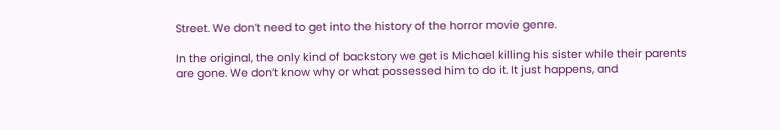Street. We don’t need to get into the history of the horror movie genre.

In the original, the only kind of backstory we get is Michael killing his sister while their parents are gone. We don’t know why or what possessed him to do it. It just happens, and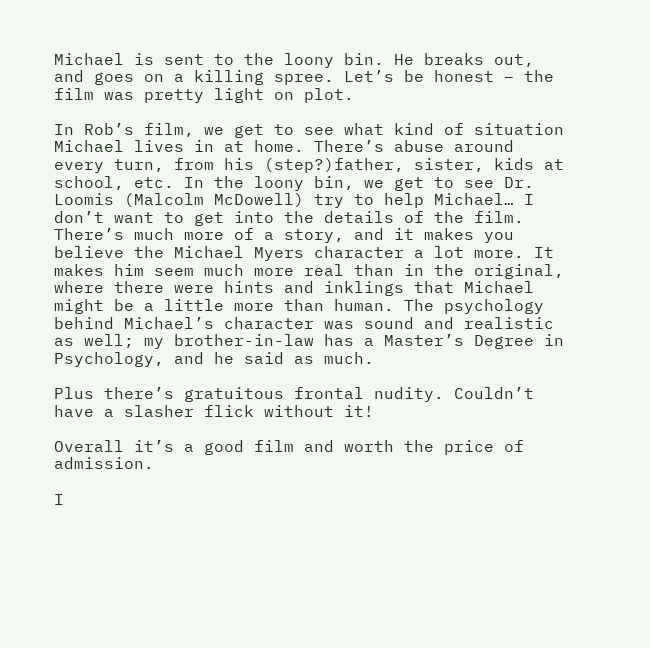Michael is sent to the loony bin. He breaks out, and goes on a killing spree. Let’s be honest – the film was pretty light on plot.

In Rob’s film, we get to see what kind of situation Michael lives in at home. There’s abuse around every turn, from his (step?)father, sister, kids at school, etc. In the loony bin, we get to see Dr. Loomis (Malcolm McDowell) try to help Michael… I don’t want to get into the details of the film. There’s much more of a story, and it makes you believe the Michael Myers character a lot more. It makes him seem much more real than in the original, where there were hints and inklings that Michael might be a little more than human. The psychology behind Michael’s character was sound and realistic as well; my brother-in-law has a Master’s Degree in Psychology, and he said as much.

Plus there’s gratuitous frontal nudity. Couldn’t have a slasher flick without it!

Overall it’s a good film and worth the price of admission.

I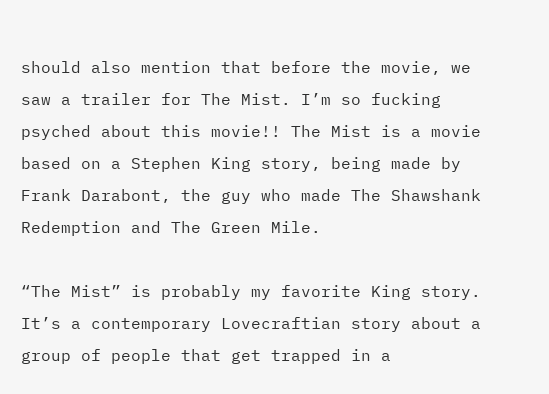should also mention that before the movie, we saw a trailer for The Mist. I’m so fucking psyched about this movie!! The Mist is a movie based on a Stephen King story, being made by Frank Darabont, the guy who made The Shawshank Redemption and The Green Mile.

“The Mist” is probably my favorite King story. It’s a contemporary Lovecraftian story about a group of people that get trapped in a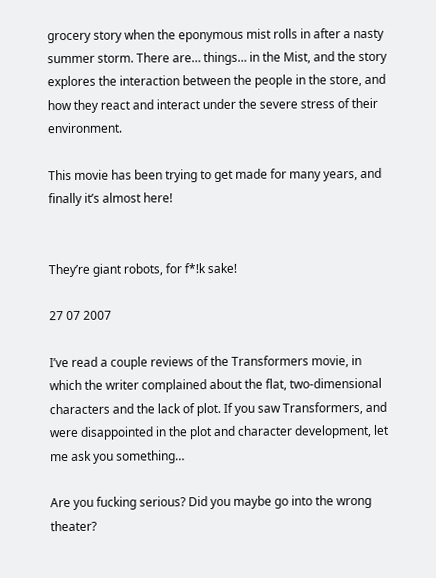grocery story when the eponymous mist rolls in after a nasty summer storm. There are… things… in the Mist, and the story explores the interaction between the people in the store, and how they react and interact under the severe stress of their environment.

This movie has been trying to get made for many years, and finally it’s almost here!


They’re giant robots, for f*!k sake!

27 07 2007

I’ve read a couple reviews of the Transformers movie, in which the writer complained about the flat, two-dimensional characters and the lack of plot. If you saw Transformers, and were disappointed in the plot and character development, let me ask you something…

Are you fucking serious? Did you maybe go into the wrong theater?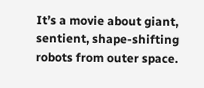It’s a movie about giant, sentient, shape-shifting robots from outer space.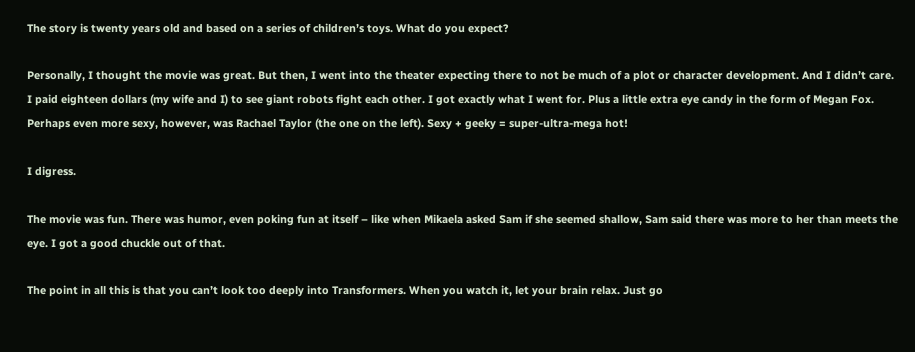The story is twenty years old and based on a series of children’s toys. What do you expect?

Personally, I thought the movie was great. But then, I went into the theater expecting there to not be much of a plot or character development. And I didn’t care. I paid eighteen dollars (my wife and I) to see giant robots fight each other. I got exactly what I went for. Plus a little extra eye candy in the form of Megan Fox. Perhaps even more sexy, however, was Rachael Taylor (the one on the left). Sexy + geeky = super-ultra-mega hot!

I digress.

The movie was fun. There was humor, even poking fun at itself – like when Mikaela asked Sam if she seemed shallow, Sam said there was more to her than meets the eye. I got a good chuckle out of that.

The point in all this is that you can’t look too deeply into Transformers. When you watch it, let your brain relax. Just go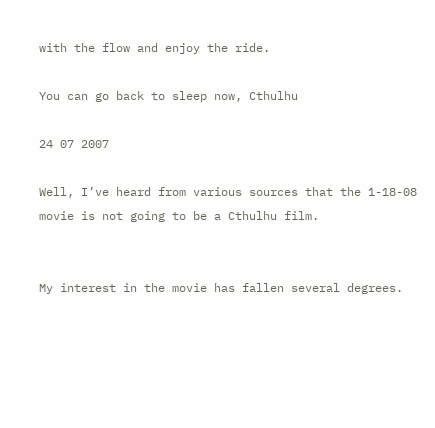with the flow and enjoy the ride.

You can go back to sleep now, Cthulhu

24 07 2007

Well, I’ve heard from various sources that the 1-18-08 movie is not going to be a Cthulhu film.


My interest in the movie has fallen several degrees.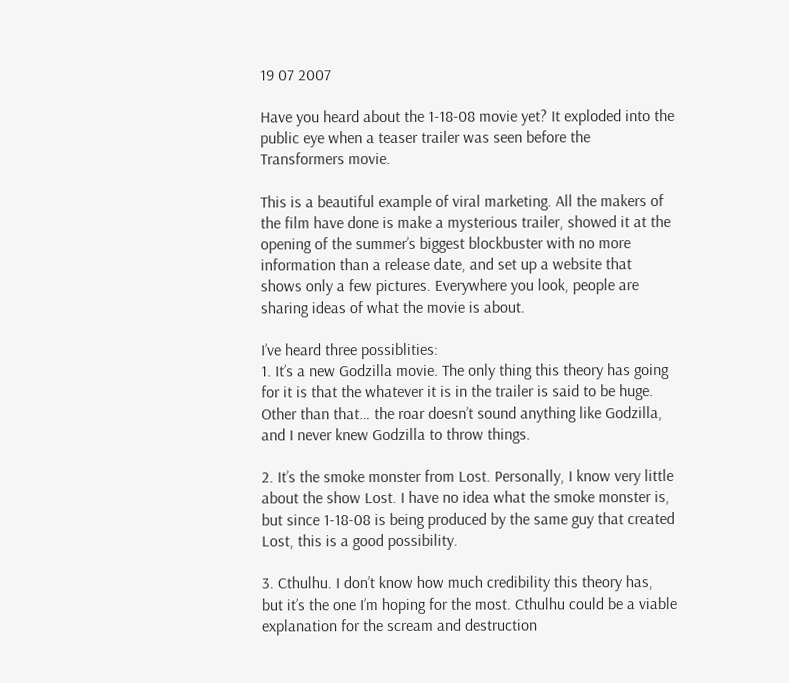19 07 2007

Have you heard about the 1-18-08 movie yet? It exploded into the public eye when a teaser trailer was seen before the Transformers movie.

This is a beautiful example of viral marketing. All the makers of the film have done is make a mysterious trailer, showed it at the opening of the summer’s biggest blockbuster with no more information than a release date, and set up a website that shows only a few pictures. Everywhere you look, people are sharing ideas of what the movie is about.

I’ve heard three possiblities:
1. It’s a new Godzilla movie. The only thing this theory has going for it is that the whatever it is in the trailer is said to be huge. Other than that… the roar doesn’t sound anything like Godzilla, and I never knew Godzilla to throw things.

2. It’s the smoke monster from Lost. Personally, I know very little about the show Lost. I have no idea what the smoke monster is, but since 1-18-08 is being produced by the same guy that created Lost, this is a good possibility.

3. Cthulhu. I don’t know how much credibility this theory has, but it’s the one I’m hoping for the most. Cthulhu could be a viable explanation for the scream and destruction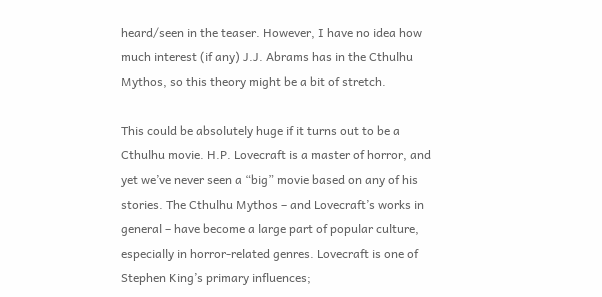heard/seen in the teaser. However, I have no idea how much interest (if any) J.J. Abrams has in the Cthulhu Mythos, so this theory might be a bit of stretch.

This could be absolutely huge if it turns out to be a Cthulhu movie. H.P. Lovecraft is a master of horror, and yet we’ve never seen a “big” movie based on any of his stories. The Cthulhu Mythos – and Lovecraft’s works in general – have become a large part of popular culture, especially in horror-related genres. Lovecraft is one of Stephen King’s primary influences;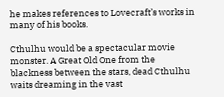he makes references to Lovecraft’s works in many of his books.

Cthulhu would be a spectacular movie monster. A Great Old One from the blackness between the stars, dead Cthulhu waits dreaming in the vast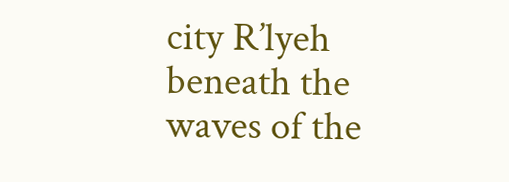city R’lyeh beneath the waves of the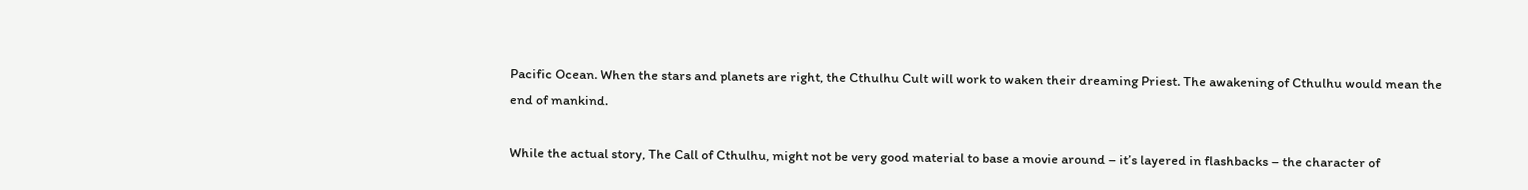Pacific Ocean. When the stars and planets are right, the Cthulhu Cult will work to waken their dreaming Priest. The awakening of Cthulhu would mean the end of mankind.

While the actual story, The Call of Cthulhu, might not be very good material to base a movie around – it’s layered in flashbacks – the character of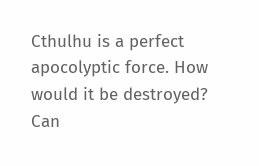Cthulhu is a perfect apocolyptic force. How would it be destroyed? Can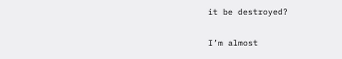it be destroyed?

I’m almost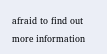afraid to find out more information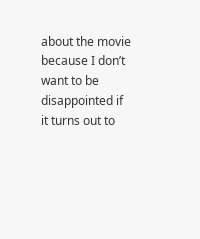about the movie because I don’t want to be disappointed if it turns out to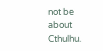not be about Cthulhu.